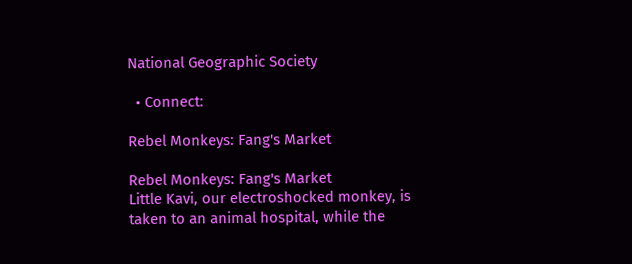National Geographic Society

  • Connect:

Rebel Monkeys: Fang's Market

Rebel Monkeys: Fang's Market
Little Kavi, our electroshocked monkey, is taken to an animal hospital, while the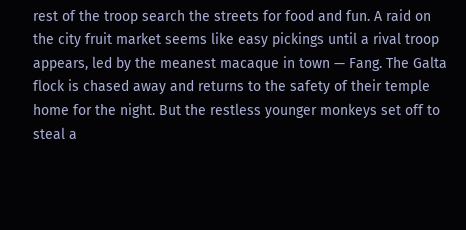rest of the troop search the streets for food and fun. A raid on the city fruit market seems like easy pickings until a rival troop appears, led by the meanest macaque in town — Fang. The Galta flock is chased away and returns to the safety of their temple home for the night. But the restless younger monkeys set off to steal a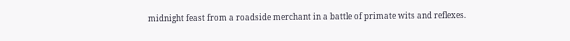midnight feast from a roadside merchant in a battle of primate wits and reflexes.